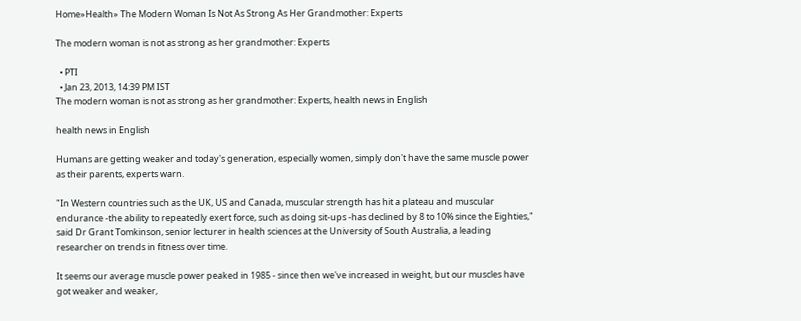Home»Health» The Modern Woman Is Not As Strong As Her Grandmother: Experts

The modern woman is not as strong as her grandmother: Experts

  • PTI
  • Jan 23, 2013, 14:39 PM IST
The modern woman is not as strong as her grandmother: Experts, health news in English

health news in English

Humans are getting weaker and today's generation, especially women, simply don't have the same muscle power as their parents, experts warn.

"In Western countries such as the UK, US and Canada, muscular strength has hit a plateau and muscular endurance -the ability to repeatedly exert force, such as doing sit-ups -has declined by 8 to 10% since the Eighties," said Dr Grant Tomkinson, senior lecturer in health sciences at the University of South Australia, a leading researcher on trends in fitness over time.

It seems our average muscle power peaked in 1985 - since then we've increased in weight, but our muscles have got weaker and weaker,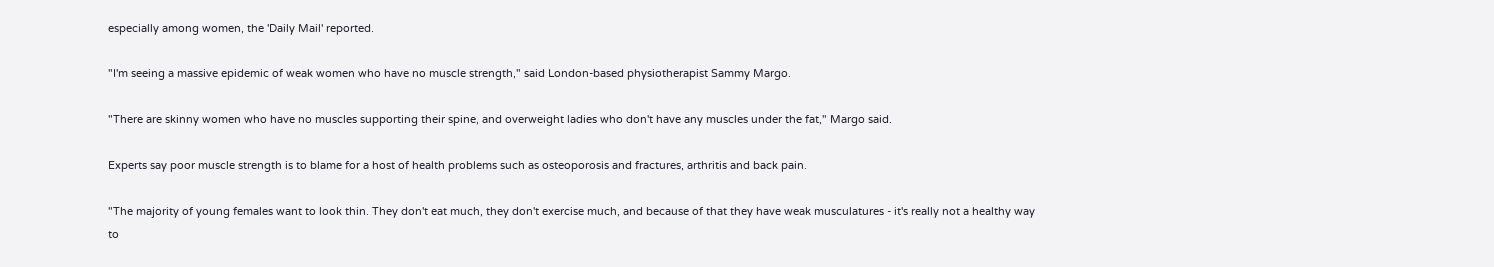especially among women, the 'Daily Mail' reported.

"I'm seeing a massive epidemic of weak women who have no muscle strength," said London-based physiotherapist Sammy Margo.

"There are skinny women who have no muscles supporting their spine, and overweight ladies who don't have any muscles under the fat," Margo said.

Experts say poor muscle strength is to blame for a host of health problems such as osteoporosis and fractures, arthritis and back pain.

"The majority of young females want to look thin. They don't eat much, they don't exercise much, and because of that they have weak musculatures - it's really not a healthy way to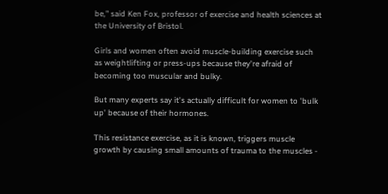be," said Ken Fox, professor of exercise and health sciences at the University of Bristol.

Girls and women often avoid muscle-building exercise such as weightlifting or press-ups because they're afraid of becoming too muscular and bulky.

But many experts say it's actually difficult for women to 'bulk up' because of their hormones.

This resistance exercise, as it is known, triggers muscle growth by causing small amounts of trauma to the muscles -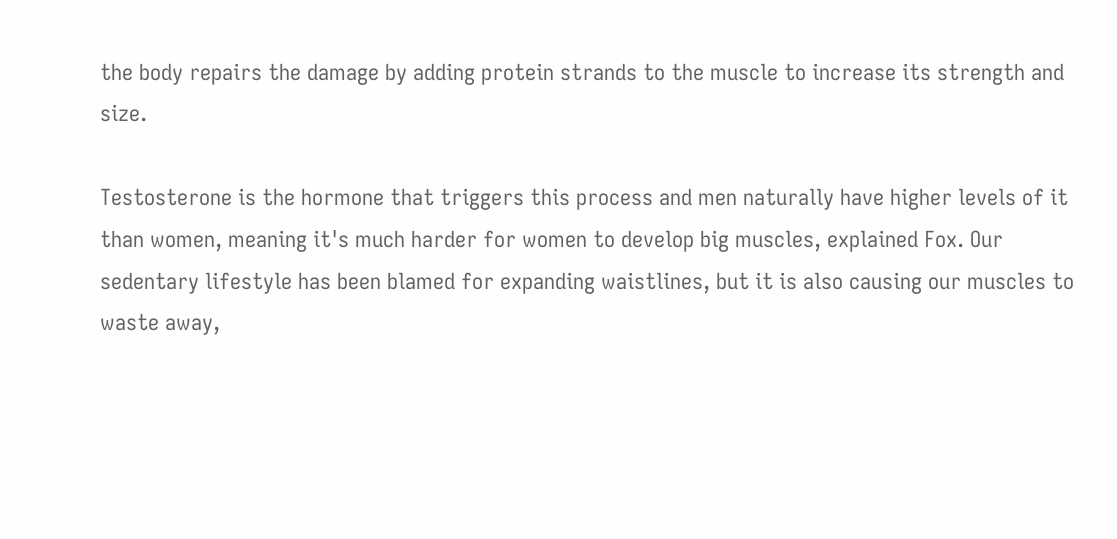the body repairs the damage by adding protein strands to the muscle to increase its strength and size.

Testosterone is the hormone that triggers this process and men naturally have higher levels of it than women, meaning it's much harder for women to develop big muscles, explained Fox. Our sedentary lifestyle has been blamed for expanding waistlines, but it is also causing our muscles to waste away,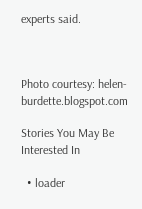experts said.



Photo courtesy: helen-burdette.blogspot.com

Stories You May Be Interested In

  • loader